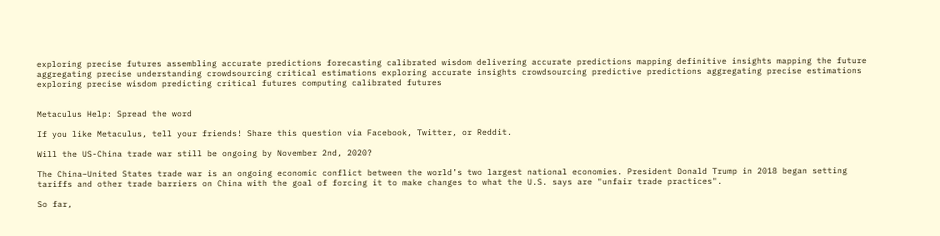exploring precise futures assembling accurate predictions forecasting calibrated wisdom delivering accurate predictions mapping definitive insights mapping the future aggregating precise understanding crowdsourcing critical estimations exploring accurate insights crowdsourcing predictive predictions aggregating precise estimations exploring precise wisdom predicting critical futures computing calibrated futures


Metaculus Help: Spread the word

If you like Metaculus, tell your friends! Share this question via Facebook, Twitter, or Reddit.

Will the US-China trade war still be ongoing by November 2nd, 2020?

The China–United States trade war is an ongoing economic conflict between the world’s two largest national economies. President Donald Trump in 2018 began setting tariffs and other trade barriers on China with the goal of forcing it to make changes to what the U.S. says are "unfair trade practices".

So far,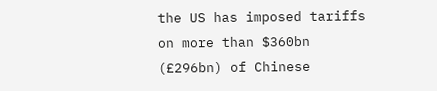the US has imposed tariffs on more than $360bn (£296bn) of Chinese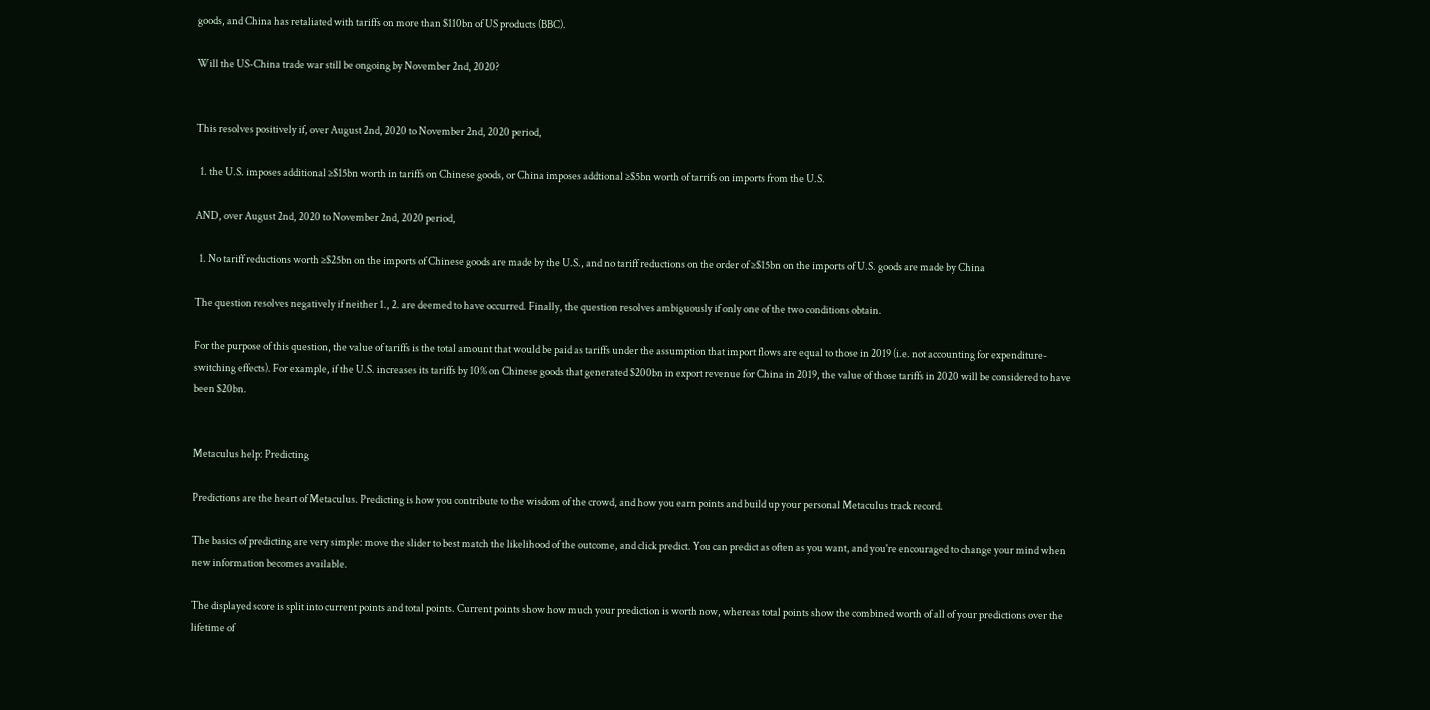goods, and China has retaliated with tariffs on more than $110bn of US products (BBC).

Will the US-China trade war still be ongoing by November 2nd, 2020?


This resolves positively if, over August 2nd, 2020 to November 2nd, 2020 period,

  1. the U.S. imposes additional ≥$15bn worth in tariffs on Chinese goods, or China imposes addtional ≥$5bn worth of tarrifs on imports from the U.S.

AND, over August 2nd, 2020 to November 2nd, 2020 period,

  1. No tariff reductions worth ≥$25bn on the imports of Chinese goods are made by the U.S., and no tariff reductions on the order of ≥$15bn on the imports of U.S. goods are made by China

The question resolves negatively if neither 1., 2. are deemed to have occurred. Finally, the question resolves ambiguously if only one of the two conditions obtain.

For the purpose of this question, the value of tariffs is the total amount that would be paid as tariffs under the assumption that import flows are equal to those in 2019 (i.e. not accounting for expenditure-switching effects). For example, if the U.S. increases its tariffs by 10% on Chinese goods that generated $200bn in export revenue for China in 2019, the value of those tariffs in 2020 will be considered to have been $20bn.


Metaculus help: Predicting

Predictions are the heart of Metaculus. Predicting is how you contribute to the wisdom of the crowd, and how you earn points and build up your personal Metaculus track record.

The basics of predicting are very simple: move the slider to best match the likelihood of the outcome, and click predict. You can predict as often as you want, and you're encouraged to change your mind when new information becomes available.

The displayed score is split into current points and total points. Current points show how much your prediction is worth now, whereas total points show the combined worth of all of your predictions over the lifetime of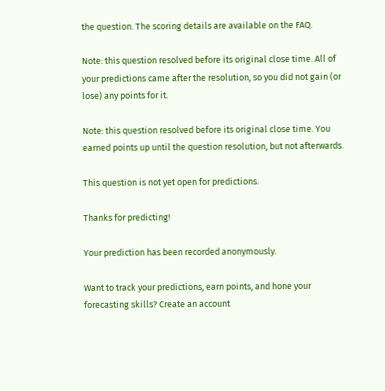the question. The scoring details are available on the FAQ.

Note: this question resolved before its original close time. All of your predictions came after the resolution, so you did not gain (or lose) any points for it.

Note: this question resolved before its original close time. You earned points up until the question resolution, but not afterwards.

This question is not yet open for predictions.

Thanks for predicting!

Your prediction has been recorded anonymously.

Want to track your predictions, earn points, and hone your forecasting skills? Create an account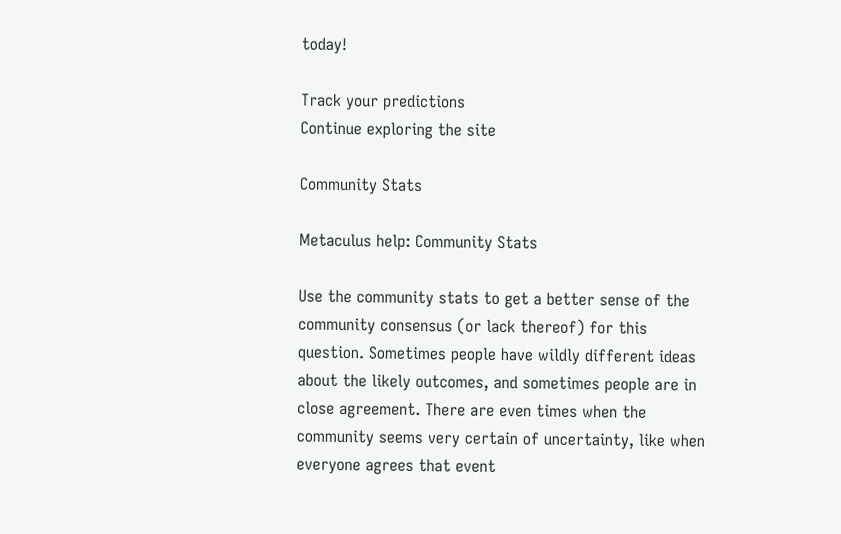today!

Track your predictions
Continue exploring the site

Community Stats

Metaculus help: Community Stats

Use the community stats to get a better sense of the community consensus (or lack thereof) for this question. Sometimes people have wildly different ideas about the likely outcomes, and sometimes people are in close agreement. There are even times when the community seems very certain of uncertainty, like when everyone agrees that event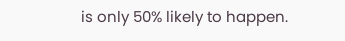is only 50% likely to happen.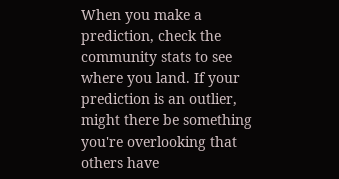When you make a prediction, check the community stats to see where you land. If your prediction is an outlier, might there be something you're overlooking that others have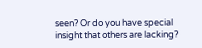seen? Or do you have special insight that others are lacking?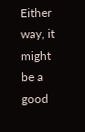Either way, it might be a good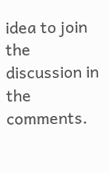idea to join the discussion in the comments.